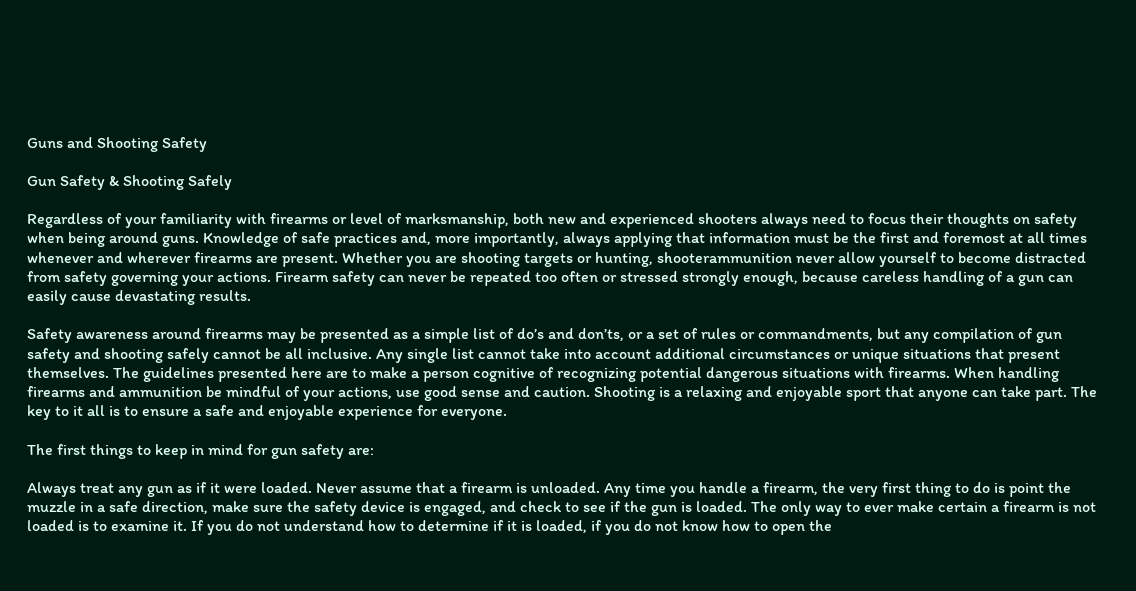Guns and Shooting Safety

Gun Safety & Shooting Safely

Regardless of your familiarity with firearms or level of marksmanship, both new and experienced shooters always need to focus their thoughts on safety when being around guns. Knowledge of safe practices and, more importantly, always applying that information must be the first and foremost at all times whenever and wherever firearms are present. Whether you are shooting targets or hunting, shooterammunition never allow yourself to become distracted from safety governing your actions. Firearm safety can never be repeated too often or stressed strongly enough, because careless handling of a gun can easily cause devastating results.

Safety awareness around firearms may be presented as a simple list of do’s and don’ts, or a set of rules or commandments, but any compilation of gun safety and shooting safely cannot be all inclusive. Any single list cannot take into account additional circumstances or unique situations that present themselves. The guidelines presented here are to make a person cognitive of recognizing potential dangerous situations with firearms. When handling firearms and ammunition be mindful of your actions, use good sense and caution. Shooting is a relaxing and enjoyable sport that anyone can take part. The key to it all is to ensure a safe and enjoyable experience for everyone.

The first things to keep in mind for gun safety are:

Always treat any gun as if it were loaded. Never assume that a firearm is unloaded. Any time you handle a firearm, the very first thing to do is point the muzzle in a safe direction, make sure the safety device is engaged, and check to see if the gun is loaded. The only way to ever make certain a firearm is not loaded is to examine it. If you do not understand how to determine if it is loaded, if you do not know how to open the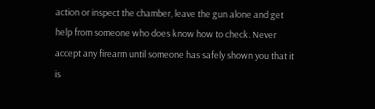action or inspect the chamber, leave the gun alone and get help from someone who does know how to check. Never accept any firearm until someone has safely shown you that it is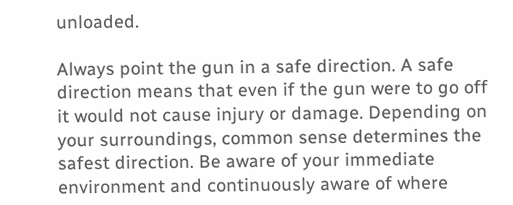unloaded.

Always point the gun in a safe direction. A safe direction means that even if the gun were to go off it would not cause injury or damage. Depending on your surroundings, common sense determines the safest direction. Be aware of your immediate environment and continuously aware of where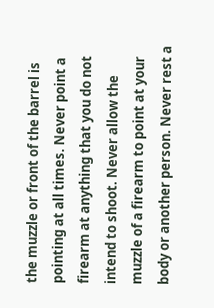the muzzle or front of the barrel is pointing at all times. Never point a firearm at anything that you do not intend to shoot. Never allow the muzzle of a firearm to point at your body or another person. Never rest a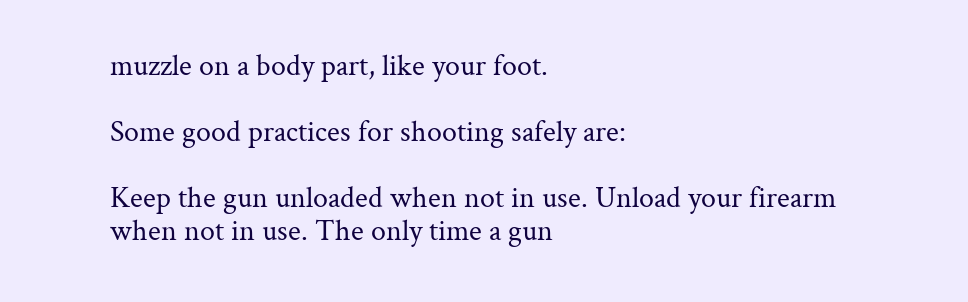muzzle on a body part, like your foot.

Some good practices for shooting safely are:

Keep the gun unloaded when not in use. Unload your firearm when not in use. The only time a gun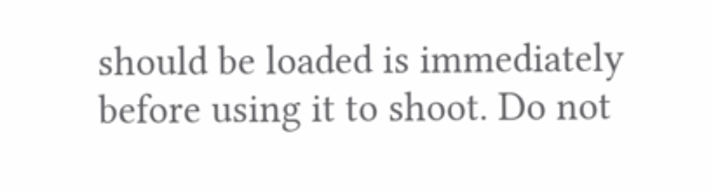should be loaded is immediately before using it to shoot. Do not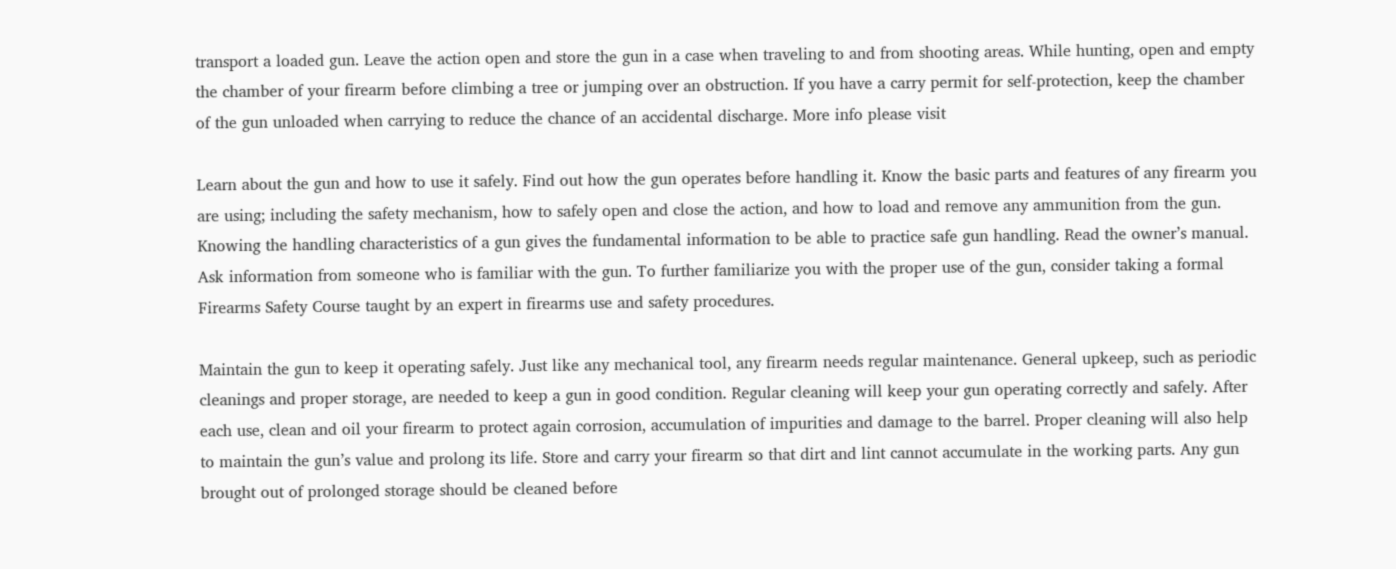transport a loaded gun. Leave the action open and store the gun in a case when traveling to and from shooting areas. While hunting, open and empty the chamber of your firearm before climbing a tree or jumping over an obstruction. If you have a carry permit for self-protection, keep the chamber of the gun unloaded when carrying to reduce the chance of an accidental discharge. More info please visit

Learn about the gun and how to use it safely. Find out how the gun operates before handling it. Know the basic parts and features of any firearm you are using; including the safety mechanism, how to safely open and close the action, and how to load and remove any ammunition from the gun. Knowing the handling characteristics of a gun gives the fundamental information to be able to practice safe gun handling. Read the owner’s manual. Ask information from someone who is familiar with the gun. To further familiarize you with the proper use of the gun, consider taking a formal Firearms Safety Course taught by an expert in firearms use and safety procedures.

Maintain the gun to keep it operating safely. Just like any mechanical tool, any firearm needs regular maintenance. General upkeep, such as periodic cleanings and proper storage, are needed to keep a gun in good condition. Regular cleaning will keep your gun operating correctly and safely. After each use, clean and oil your firearm to protect again corrosion, accumulation of impurities and damage to the barrel. Proper cleaning will also help to maintain the gun’s value and prolong its life. Store and carry your firearm so that dirt and lint cannot accumulate in the working parts. Any gun brought out of prolonged storage should be cleaned before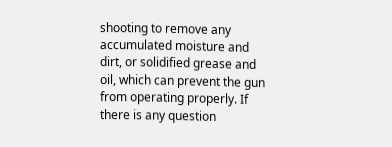shooting to remove any accumulated moisture and dirt, or solidified grease and oil, which can prevent the gun from operating properly. If there is any question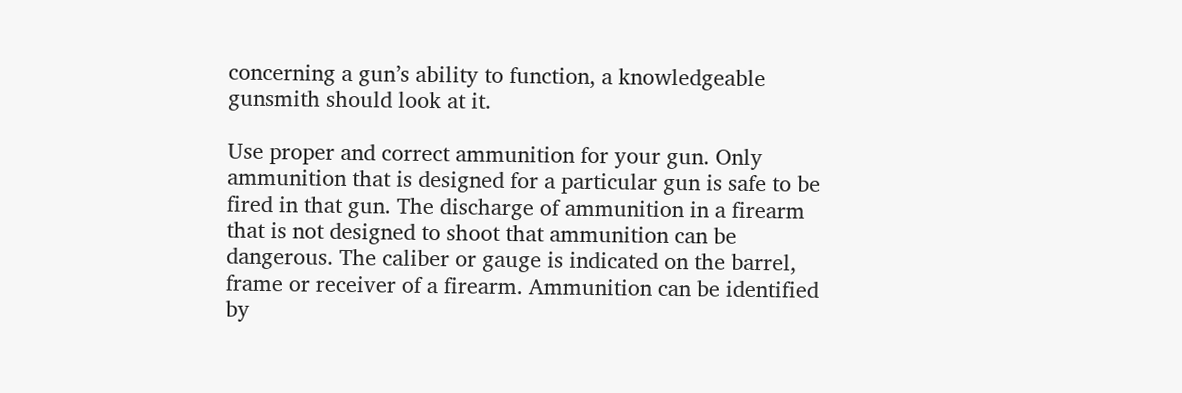concerning a gun’s ability to function, a knowledgeable gunsmith should look at it.

Use proper and correct ammunition for your gun. Only ammunition that is designed for a particular gun is safe to be fired in that gun. The discharge of ammunition in a firearm that is not designed to shoot that ammunition can be dangerous. The caliber or gauge is indicated on the barrel, frame or receiver of a firearm. Ammunition can be identified by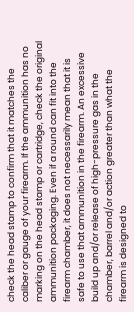check the head stamp to confirm that it matches the caliber or gauge of your firearm. If the ammunition has no marking on the head stamp or cartridge, check the original ammunition packaging. Even if a round can fit into the firearm chamber, it does not necessarily mean that it is safe to use that ammunition in the firearm. An excessive build up and/or release of high-pressure gas in the chamber, barrel and/or action greater than what the firearm is designed to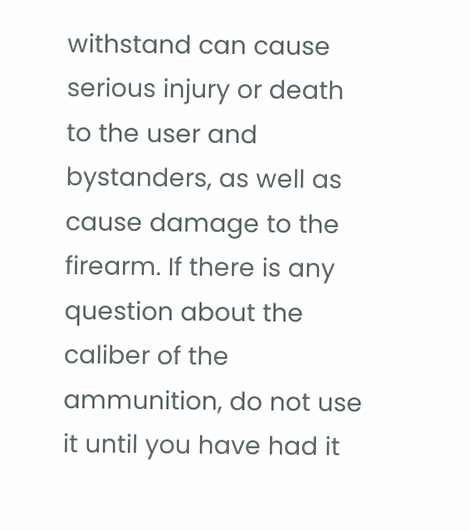withstand can cause serious injury or death to the user and bystanders, as well as cause damage to the firearm. If there is any question about the caliber of the ammunition, do not use it until you have had it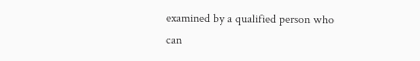examined by a qualified person who can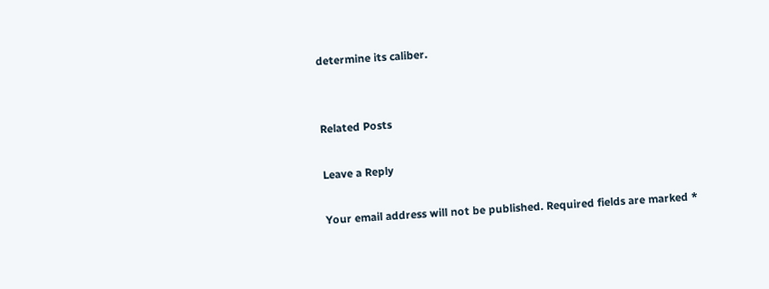determine its caliber.


Related Posts

Leave a Reply

Your email address will not be published. Required fields are marked *